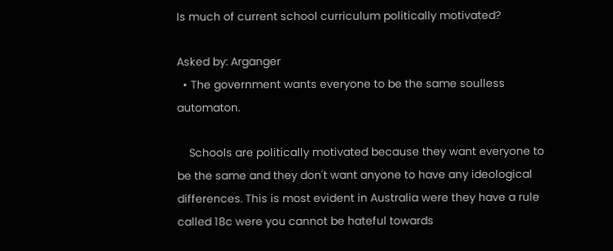Is much of current school curriculum politically motivated?

Asked by: Arganger
  • The government wants everyone to be the same soulless automaton.

    Schools are politically motivated because they want everyone to be the same and they don't want anyone to have any ideological differences. This is most evident in Australia were they have a rule called 18c were you cannot be hateful towards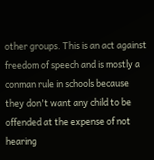other groups. This is an act against freedom of speech and is mostly a conman rule in schools because they don't want any child to be offended at the expense of not hearing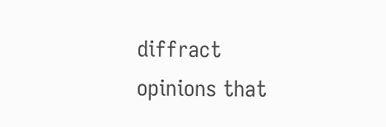diffract opinions that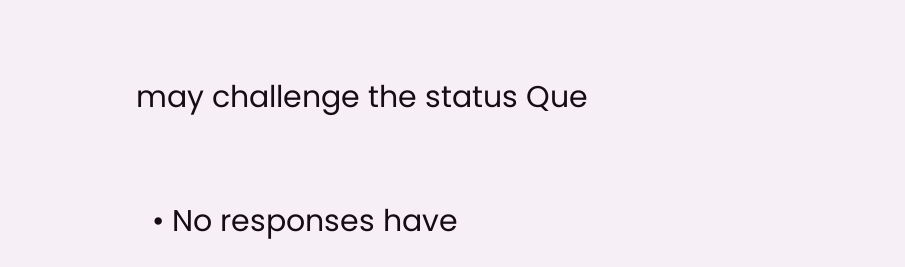may challenge the status Que

  • No responses have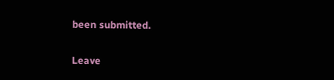been submitted.

Leave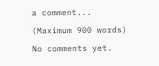a comment...
(Maximum 900 words)
No comments yet.